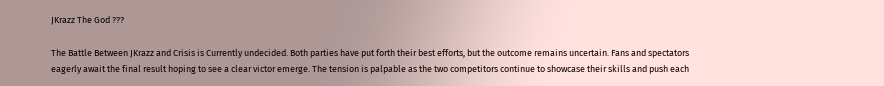JKrazz The God ???

The Battle Between JKrazz and Crisis is Currently undecided. Both parties have put forth their best efforts, but the outcome remains uncertain. Fans and spectators eagerly await the final result hoping to see a clear victor emerge. The tension is palpable as the two competitors continue to showcase their skills and push each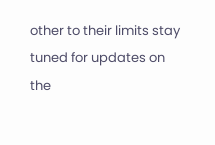other to their limits stay tuned for updates on the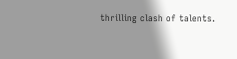thrilling clash of talents.